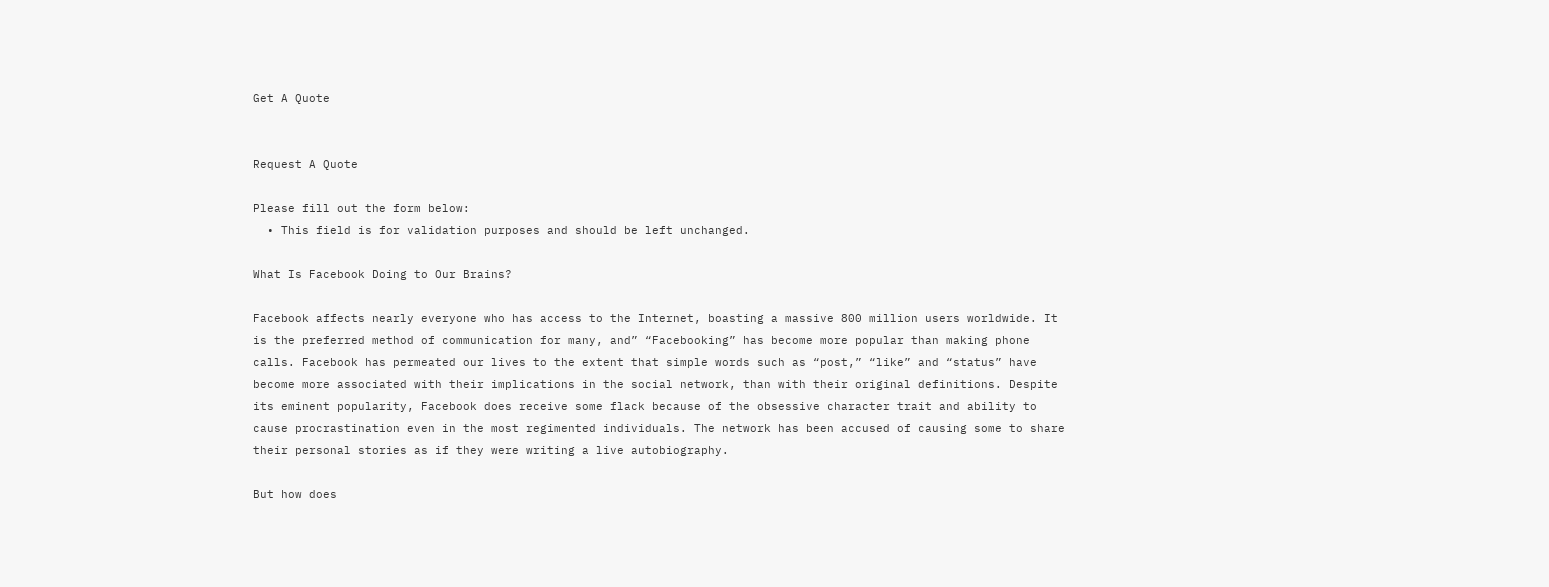Get A Quote


Request A Quote

Please fill out the form below:
  • This field is for validation purposes and should be left unchanged.

What Is Facebook Doing to Our Brains?

Facebook affects nearly everyone who has access to the Internet, boasting a massive 800 million users worldwide. It is the preferred method of communication for many, and” “Facebooking” has become more popular than making phone calls. Facebook has permeated our lives to the extent that simple words such as “post,” “like” and “status” have become more associated with their implications in the social network, than with their original definitions. Despite its eminent popularity, Facebook does receive some flack because of the obsessive character trait and ability to cause procrastination even in the most regimented individuals. The network has been accused of causing some to share their personal stories as if they were writing a live autobiography.

But how does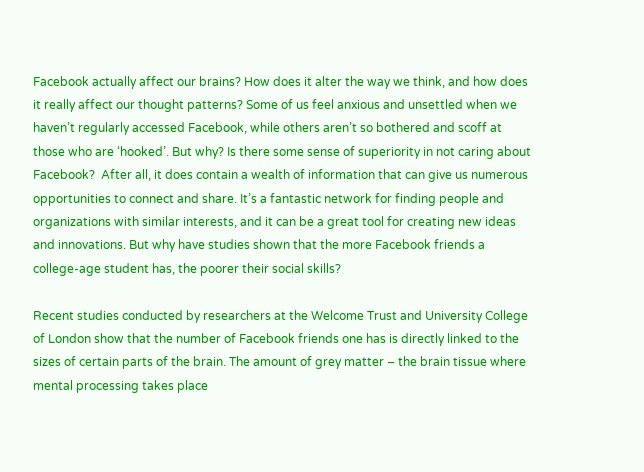Facebook actually affect our brains? How does it alter the way we think, and how does it really affect our thought patterns? Some of us feel anxious and unsettled when we haven’t regularly accessed Facebook, while others aren’t so bothered and scoff at those who are ‘hooked’. But why? Is there some sense of superiority in not caring about Facebook?  After all, it does contain a wealth of information that can give us numerous opportunities to connect and share. It’s a fantastic network for finding people and organizations with similar interests, and it can be a great tool for creating new ideas and innovations. But why have studies shown that the more Facebook friends a college-age student has, the poorer their social skills?

Recent studies conducted by researchers at the Welcome Trust and University College of London show that the number of Facebook friends one has is directly linked to the sizes of certain parts of the brain. The amount of grey matter – the brain tissue where mental processing takes place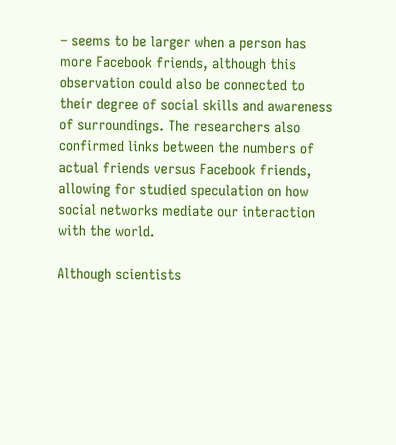– seems to be larger when a person has more Facebook friends, although this observation could also be connected to their degree of social skills and awareness of surroundings. The researchers also confirmed links between the numbers of actual friends versus Facebook friends, allowing for studied speculation on how social networks mediate our interaction with the world.

Although scientists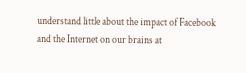understand little about the impact of Facebook and the Internet on our brains at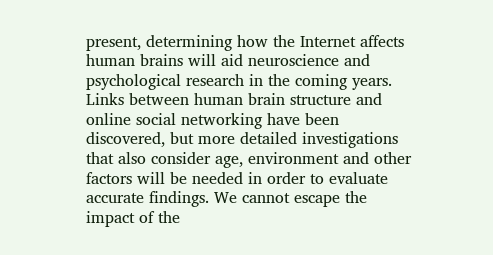present, determining how the Internet affects human brains will aid neuroscience and psychological research in the coming years. Links between human brain structure and online social networking have been discovered, but more detailed investigations that also consider age, environment and other factors will be needed in order to evaluate accurate findings. We cannot escape the impact of the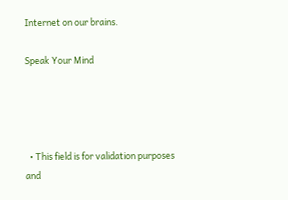Internet on our brains.

Speak Your Mind




  • This field is for validation purposes and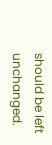should be left unchanged.